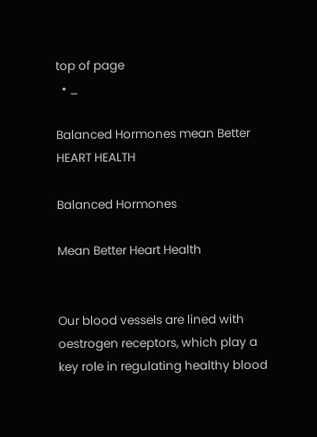top of page
  • _

Balanced Hormones mean Better HEART HEALTH

Balanced Hormones

Mean Better Heart Health


Our blood vessels are lined with oestrogen receptors, which play a key role in regulating healthy blood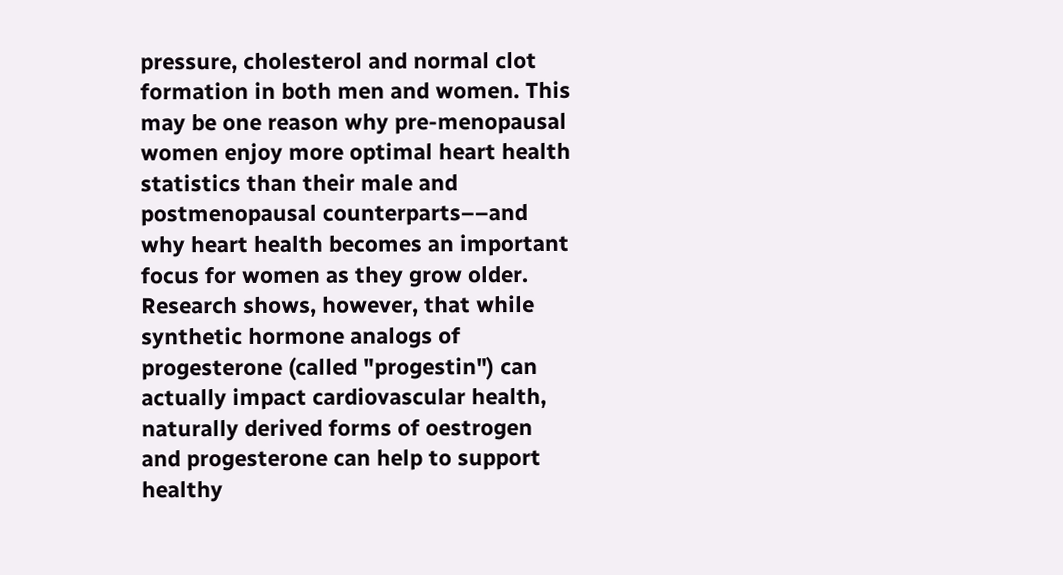pressure, cholesterol and normal clot formation in both men and women. This may be one reason why pre-menopausal women enjoy more optimal heart health statistics than their male and postmenopausal counterparts––and why heart health becomes an important focus for women as they grow older. Research shows, however, that while synthetic hormone analogs of progesterone (called "progestin") can actually impact cardiovascular health, naturally derived forms of oestrogen and progesterone can help to support healthy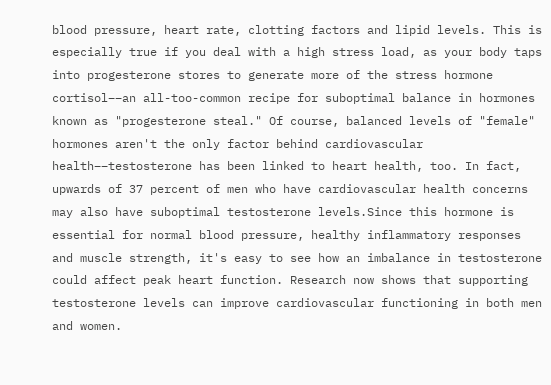blood pressure, heart rate, clotting factors and lipid levels. This is especially true if you deal with a high stress load, as your body taps into progesterone stores to generate more of the stress hormone cortisol––an all-too-common recipe for suboptimal balance in hormones known as "progesterone steal." Of course, balanced levels of "female" hormones aren't the only factor behind cardiovascular health––testosterone has been linked to heart health, too. In fact, upwards of 37 percent of men who have cardiovascular health concerns may also have suboptimal testosterone levels.Since this hormone is essential for normal blood pressure, healthy inflammatory responses and muscle strength, it's easy to see how an imbalance in testosterone could affect peak heart function. Research now shows that supporting testosterone levels can improve cardiovascular functioning in both men and women.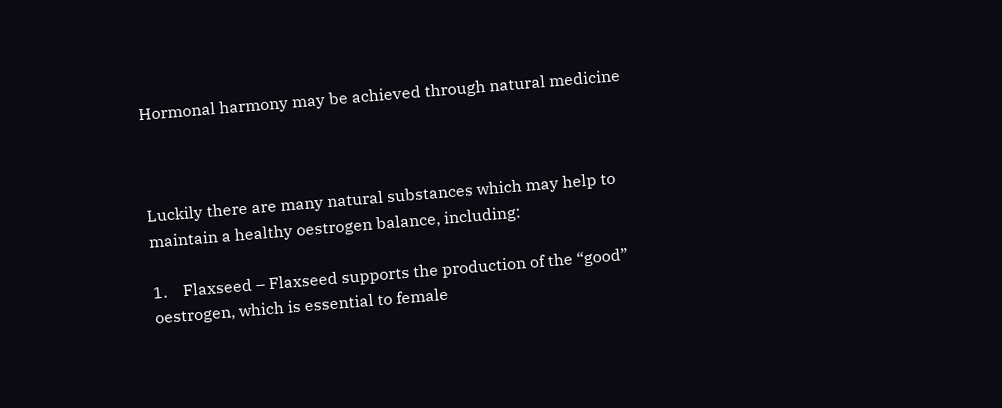Hormonal harmony may be achieved through natural medicine



Luckily there are many natural substances which may help to maintain a healthy oestrogen balance, including:

1.    Flaxseed – Flaxseed supports the production of the “good” oestrogen, which is essential to female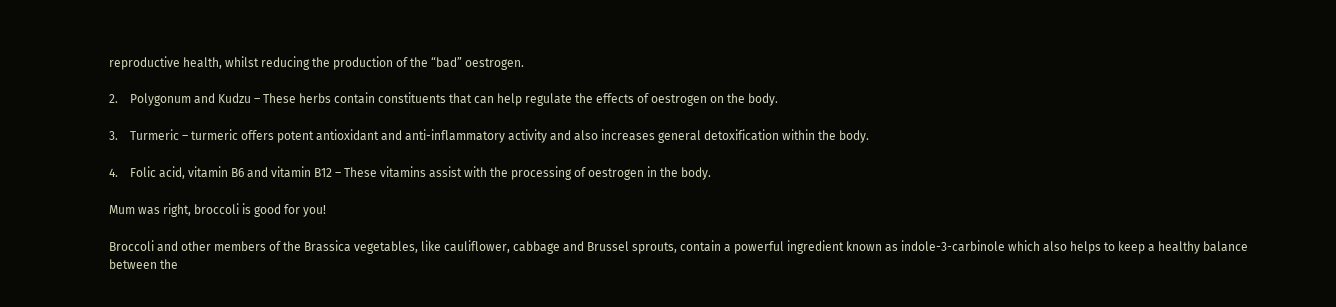reproductive health, whilst reducing the production of the “bad” oestrogen.

2.    Polygonum and Kudzu – These herbs contain constituents that can help regulate the effects of oestrogen on the body.

3.    Turmeric – turmeric offers potent antioxidant and anti-inflammatory activity and also increases general detoxification within the body.

4.    Folic acid, vitamin B6 and vitamin B12 – These vitamins assist with the processing of oestrogen in the body.

Mum was right, broccoli is good for you!

Broccoli and other members of the Brassica vegetables, like cauliflower, cabbage and Brussel sprouts, contain a powerful ingredient known as indole-3-carbinole which also helps to keep a healthy balance between the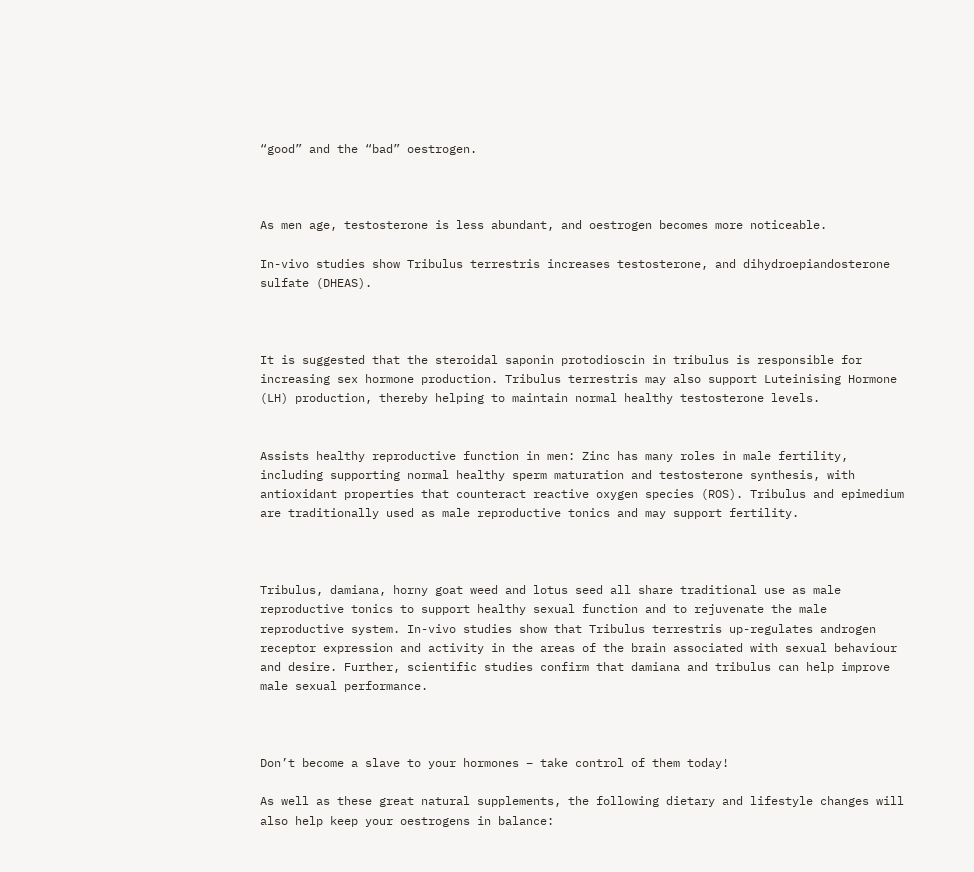“good” and the “bad” oestrogen.



As men age, testosterone is less abundant, and oestrogen becomes more noticeable.

In-vivo studies show Tribulus terrestris increases testosterone, and dihydroepiandosterone sulfate (DHEAS).



It is suggested that the steroidal saponin protodioscin in tribulus is responsible for increasing sex hormone production. Tribulus terrestris may also support Luteinising Hormone (LH) production, thereby helping to maintain normal healthy testosterone levels.


Assists healthy reproductive function in men: Zinc has many roles in male fertility, including supporting normal healthy sperm maturation and testosterone synthesis, with antioxidant properties that counteract reactive oxygen species (ROS). Tribulus and epimedium are traditionally used as male reproductive tonics and may support fertility.



Tribulus, damiana, horny goat weed and lotus seed all share traditional use as male reproductive tonics to support healthy sexual function and to rejuvenate the male reproductive system. In-vivo studies show that Tribulus terrestris up-regulates androgen receptor expression and activity in the areas of the brain associated with sexual behaviour and desire. Further, scientific studies confirm that damiana and tribulus can help improve male sexual performance.



Don’t become a slave to your hormones – take control of them today!

As well as these great natural supplements, the following dietary and lifestyle changes will also help keep your oestrogens in balance: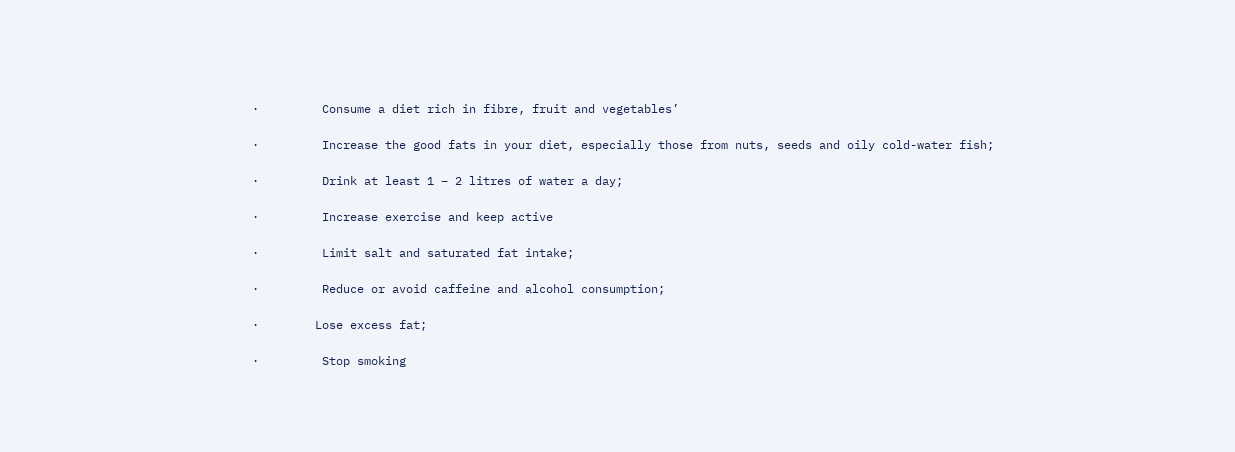·         Consume a diet rich in fibre, fruit and vegetables’

·         Increase the good fats in your diet, especially those from nuts, seeds and oily cold-water fish;

·         Drink at least 1 – 2 litres of water a day;

·         Increase exercise and keep active

·         Limit salt and saturated fat intake;

·         Reduce or avoid caffeine and alcohol consumption;

·        Lose excess fat;

·         Stop smoking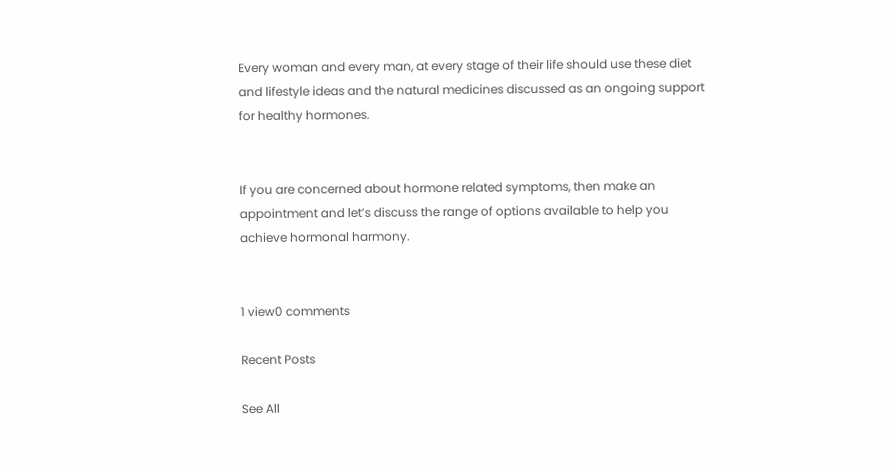Every woman and every man, at every stage of their life should use these diet and lifestyle ideas and the natural medicines discussed as an ongoing support for healthy hormones.


If you are concerned about hormone related symptoms, then make an appointment and let’s discuss the range of options available to help you achieve hormonal harmony.


1 view0 comments

Recent Posts

See All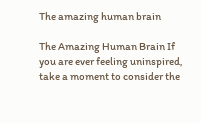The amazing human brain

The Amazing Human Brain If you are ever feeling uninspired, take a moment to consider the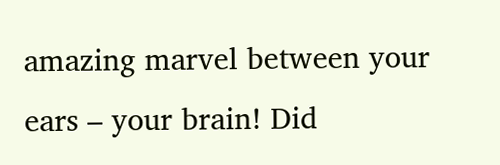amazing marvel between your ears – your brain! Did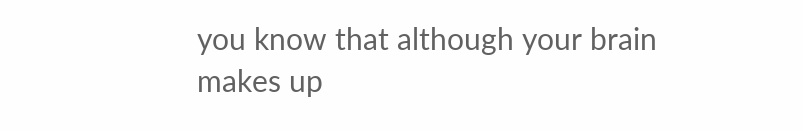you know that although your brain makes up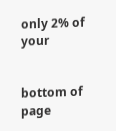only 2% of your


bottom of page